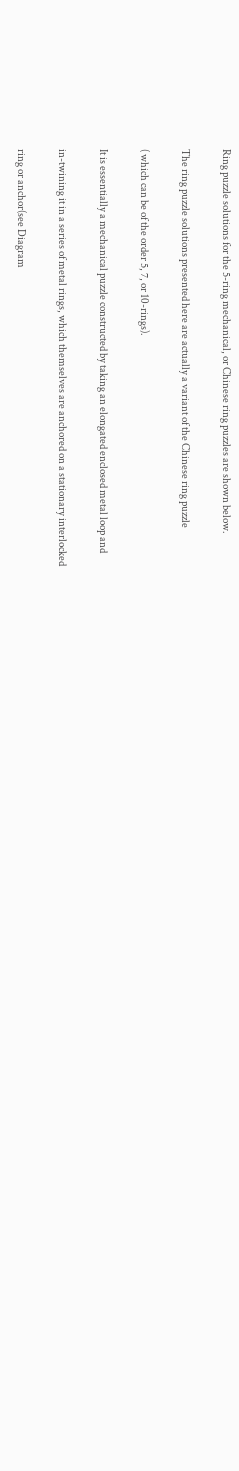Ring puzzle solutions for the 5-ring mechanical, or Chinese ring puzzles are shown below.

The ring puzzle solutions presented here are actually a variant of the Chinese ring puzzle

( which can be of the order 5, 7, or 10-rings).

It is essentially a mechanical puzzle constructed by taking an elongated enclosed metal loop and

in-twining it in a series of metal rings, which themselves are anchored on a stationary interlocked

ring or anchor(see Diagram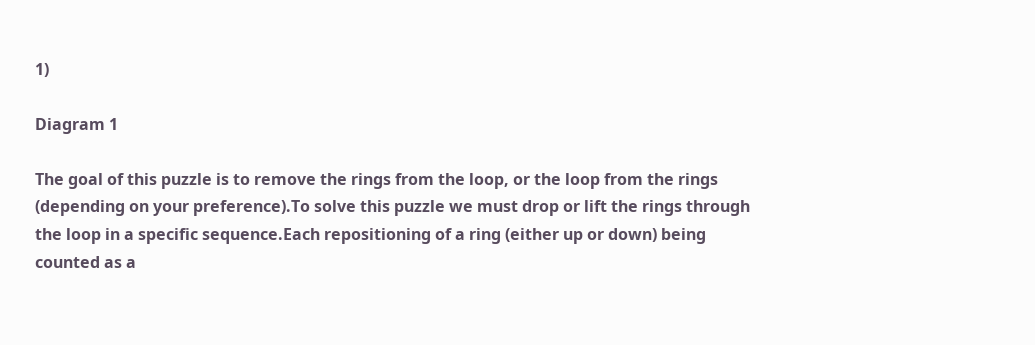1)

Diagram 1

The goal of this puzzle is to remove the rings from the loop, or the loop from the rings (depending on your preference).To solve this puzzle we must drop or lift the rings through the loop in a specific sequence.Each repositioning of a ring (either up or down) being counted as a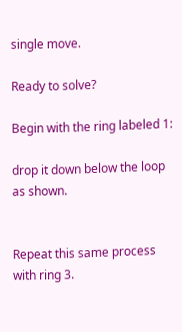single move.

Ready to solve?

Begin with the ring labeled 1:

drop it down below the loop as shown.


Repeat this same process with ring 3.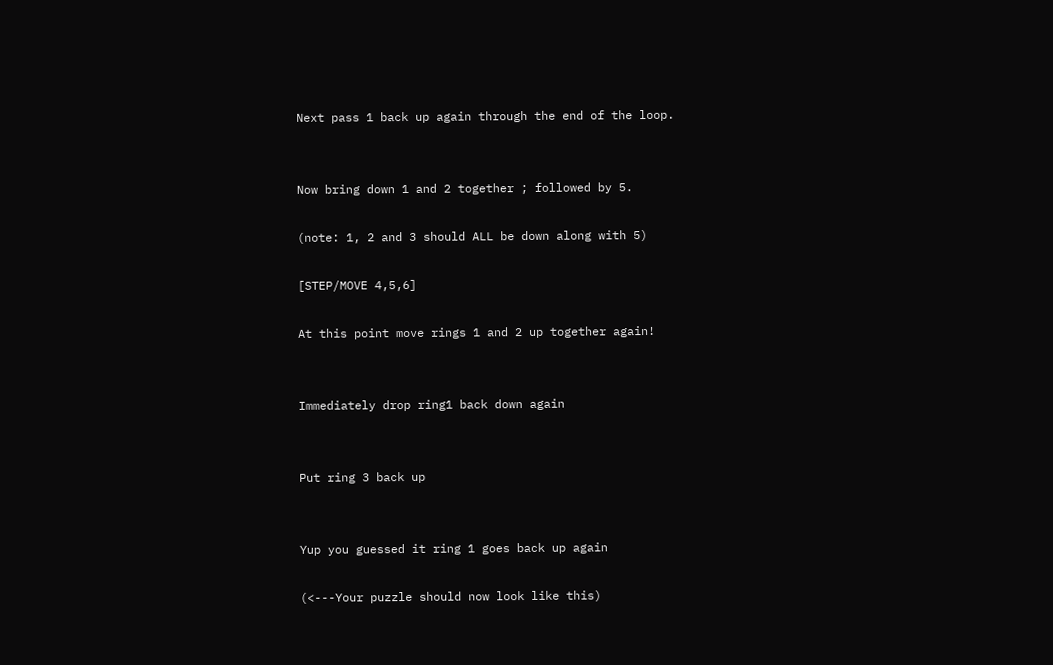Next pass 1 back up again through the end of the loop.


Now bring down 1 and 2 together ; followed by 5.

(note: 1, 2 and 3 should ALL be down along with 5)

[STEP/MOVE 4,5,6]

At this point move rings 1 and 2 up together again!


Immediately drop ring1 back down again


Put ring 3 back up


Yup you guessed it ring 1 goes back up again

(<---Your puzzle should now look like this)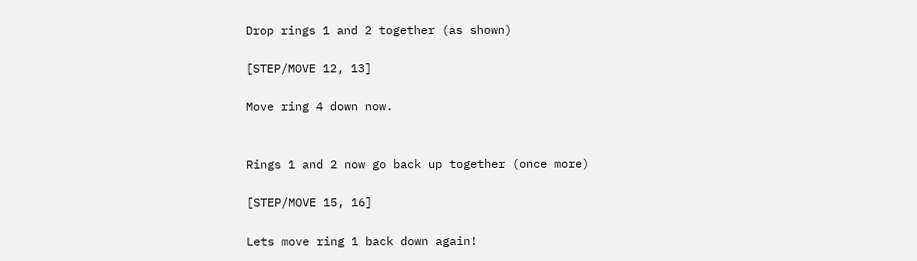Drop rings 1 and 2 together (as shown)

[STEP/MOVE 12, 13]

Move ring 4 down now.


Rings 1 and 2 now go back up together (once more)

[STEP/MOVE 15, 16]

Lets move ring 1 back down again!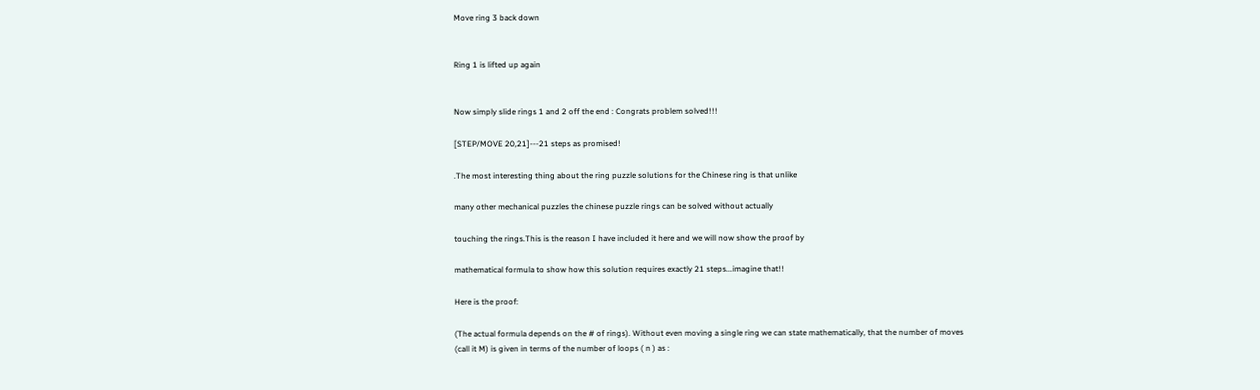Move ring 3 back down


Ring 1 is lifted up again


Now simply slide rings 1 and 2 off the end : Congrats problem solved!!!

[STEP/MOVE 20,21]---21 steps as promised!

.The most interesting thing about the ring puzzle solutions for the Chinese ring is that unlike

many other mechanical puzzles the chinese puzzle rings can be solved without actually

touching the rings.This is the reason I have included it here and we will now show the proof by

mathematical formula to show how this solution requires exactly 21 steps...imagine that!!

Here is the proof:

(The actual formula depends on the # of rings). Without even moving a single ring we can state mathematically, that the number of moves (call it M) is given in terms of the number of loops ( n ) as :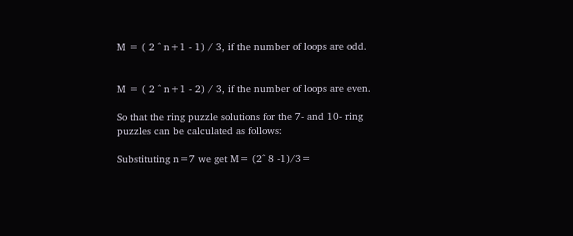M = ( 2 ^ n+1 - 1) / 3, if the number of loops are odd.


M = ( 2 ^ n+1 - 2) / 3, if the number of loops are even.

So that the ring puzzle solutions for the 7- and 10- ring puzzles can be calculated as follows:

Substituting n=7 we get M= (2^ 8 -1)/3=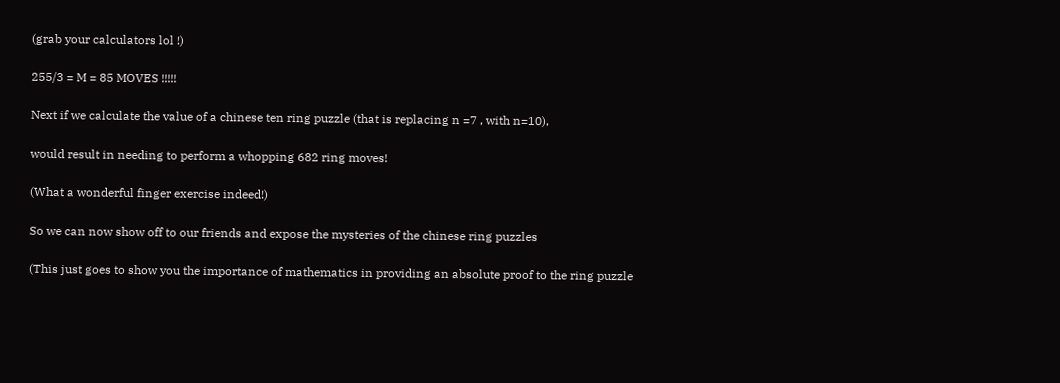(grab your calculators lol !)

255/3 = M = 85 MOVES !!!!!

Next if we calculate the value of a chinese ten ring puzzle (that is replacing n =7 , with n=10),

would result in needing to perform a whopping 682 ring moves!

(What a wonderful finger exercise indeed!)

So we can now show off to our friends and expose the mysteries of the chinese ring puzzles

(This just goes to show you the importance of mathematics in providing an absolute proof to the ring puzzle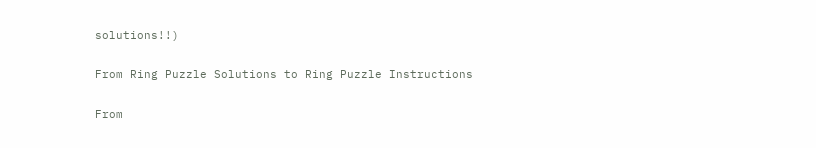solutions!!)

From Ring Puzzle Solutions to Ring Puzzle Instructions

From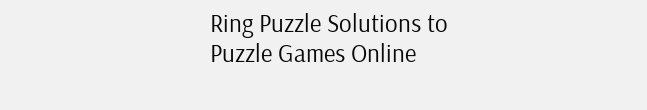Ring Puzzle Solutions to Puzzle Games Online